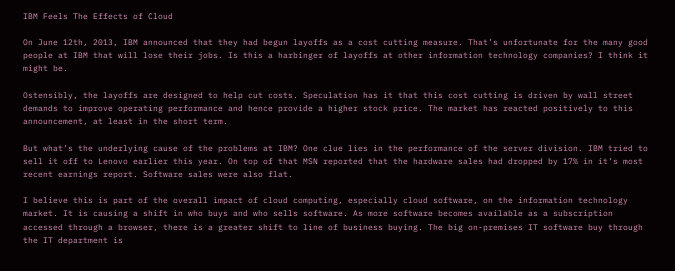IBM Feels The Effects of Cloud

On June 12th, 2013, IBM announced that they had begun layoffs as a cost cutting measure. That’s unfortunate for the many good people at IBM that will lose their jobs. Is this a harbinger of layoffs at other information technology companies? I think it might be.

Ostensibly, the layoffs are designed to help cut costs. Speculation has it that this cost cutting is driven by wall street demands to improve operating performance and hence provide a higher stock price. The market has reacted positively to this announcement, at least in the short term.

But what’s the underlying cause of the problems at IBM? One clue lies in the performance of the server division. IBM tried to sell it off to Lenovo earlier this year. On top of that MSN reported that the hardware sales had dropped by 17% in it’s most recent earnings report. Software sales were also flat.

I believe this is part of the overall impact of cloud computing, especially cloud software, on the information technology market. It is causing a shift in who buys and who sells software. As more software becomes available as a subscription accessed through a browser, there is a greater shift to line of business buying. The big on-premises IT software buy through the IT department is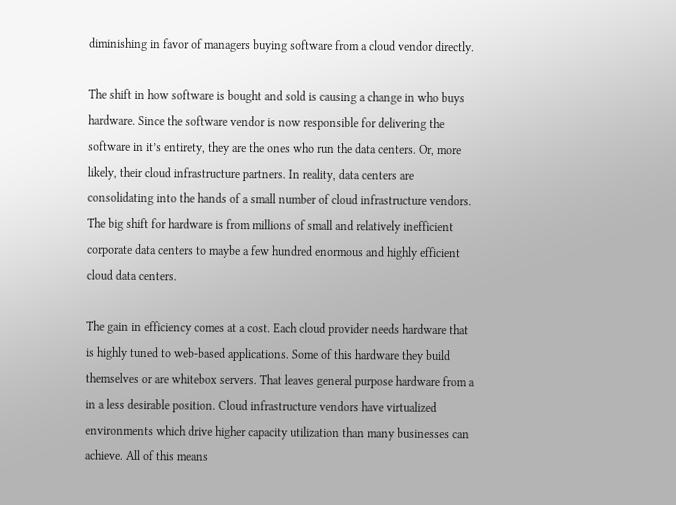diminishing in favor of managers buying software from a cloud vendor directly.

The shift in how software is bought and sold is causing a change in who buys hardware. Since the software vendor is now responsible for delivering the software in it’s entirety, they are the ones who run the data centers. Or, more likely, their cloud infrastructure partners. In reality, data centers are consolidating into the hands of a small number of cloud infrastructure vendors. The big shift for hardware is from millions of small and relatively inefficient corporate data centers to maybe a few hundred enormous and highly efficient cloud data centers.

The gain in efficiency comes at a cost. Each cloud provider needs hardware that is highly tuned to web-based applications. Some of this hardware they build themselves or are whitebox servers. That leaves general purpose hardware from a in a less desirable position. Cloud infrastructure vendors have virtualized environments which drive higher capacity utilization than many businesses can achieve. All of this means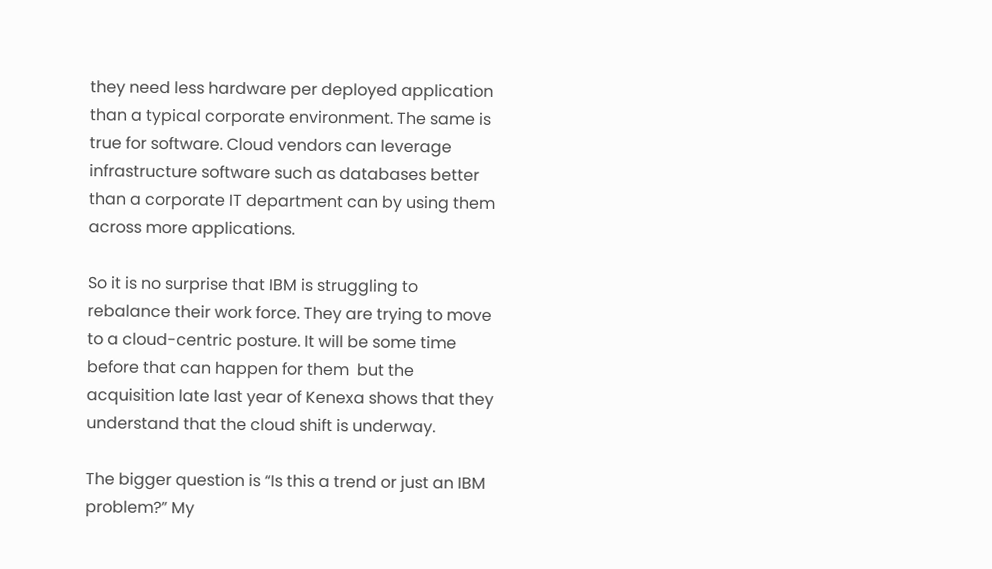they need less hardware per deployed application than a typical corporate environment. The same is true for software. Cloud vendors can leverage infrastructure software such as databases better than a corporate IT department can by using them across more applications.

So it is no surprise that IBM is struggling to rebalance their work force. They are trying to move to a cloud-centric posture. It will be some time before that can happen for them  but the acquisition late last year of Kenexa shows that they understand that the cloud shift is underway.

The bigger question is “Is this a trend or just an IBM problem?” My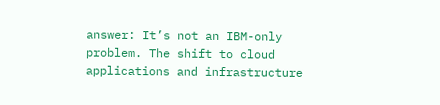answer: It’s not an IBM-only problem. The shift to cloud applications and infrastructure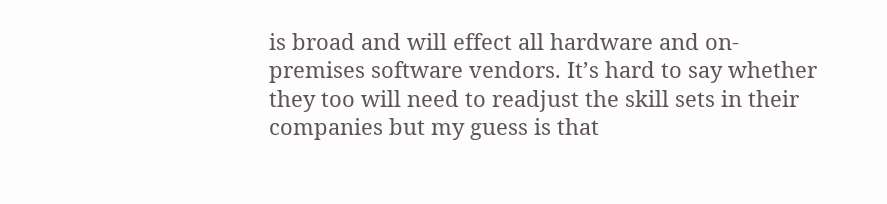is broad and will effect all hardware and on-premises software vendors. It’s hard to say whether they too will need to readjust the skill sets in their companies but my guess is that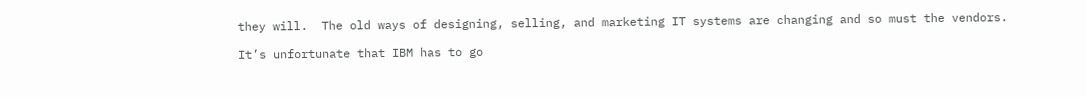they will.  The old ways of designing, selling, and marketing IT systems are changing and so must the vendors.

It’s unfortunate that IBM has to go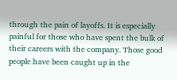through the pain of layoffs. It is especially painful for those who have spent the bulk of their careers with the company. Those good people have been caught up in the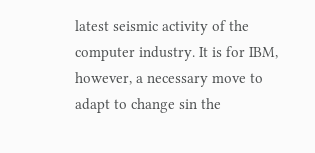latest seismic activity of the computer industry. It is for IBM, however, a necessary move to adapt to change sin the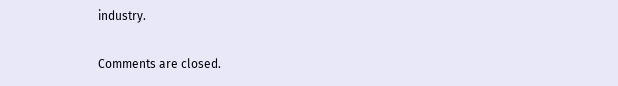industry.

Comments are closed.